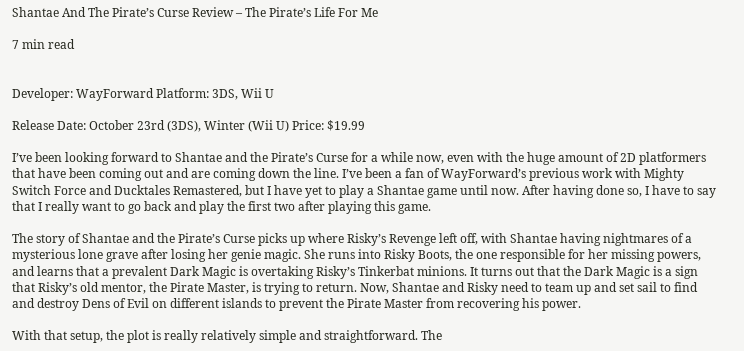Shantae And The Pirate’s Curse Review – The Pirate’s Life For Me

7 min read


Developer: WayForward Platform: 3DS, Wii U

Release Date: October 23rd (3DS), Winter (Wii U) Price: $19.99

I’ve been looking forward to Shantae and the Pirate’s Curse for a while now, even with the huge amount of 2D platformers that have been coming out and are coming down the line. I’ve been a fan of WayForward’s previous work with Mighty Switch Force and Ducktales Remastered, but I have yet to play a Shantae game until now. After having done so, I have to say that I really want to go back and play the first two after playing this game.

The story of Shantae and the Pirate’s Curse picks up where Risky’s Revenge left off, with Shantae having nightmares of a mysterious lone grave after losing her genie magic. She runs into Risky Boots, the one responsible for her missing powers, and learns that a prevalent Dark Magic is overtaking Risky’s Tinkerbat minions. It turns out that the Dark Magic is a sign that Risky’s old mentor, the Pirate Master, is trying to return. Now, Shantae and Risky need to team up and set sail to find and destroy Dens of Evil on different islands to prevent the Pirate Master from recovering his power.

With that setup, the plot is really relatively simple and straightforward. The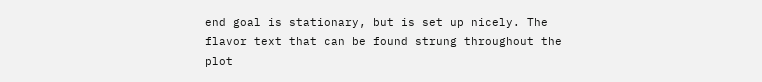end goal is stationary, but is set up nicely. The flavor text that can be found strung throughout the plot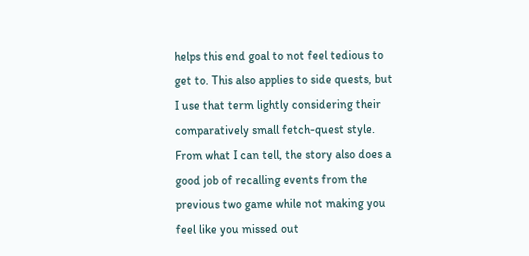helps this end goal to not feel tedious to get to. This also applies to side quests, but I use that term lightly considering their comparatively small fetch-quest style. From what I can tell, the story also does a good job of recalling events from the previous two game while not making you feel like you missed out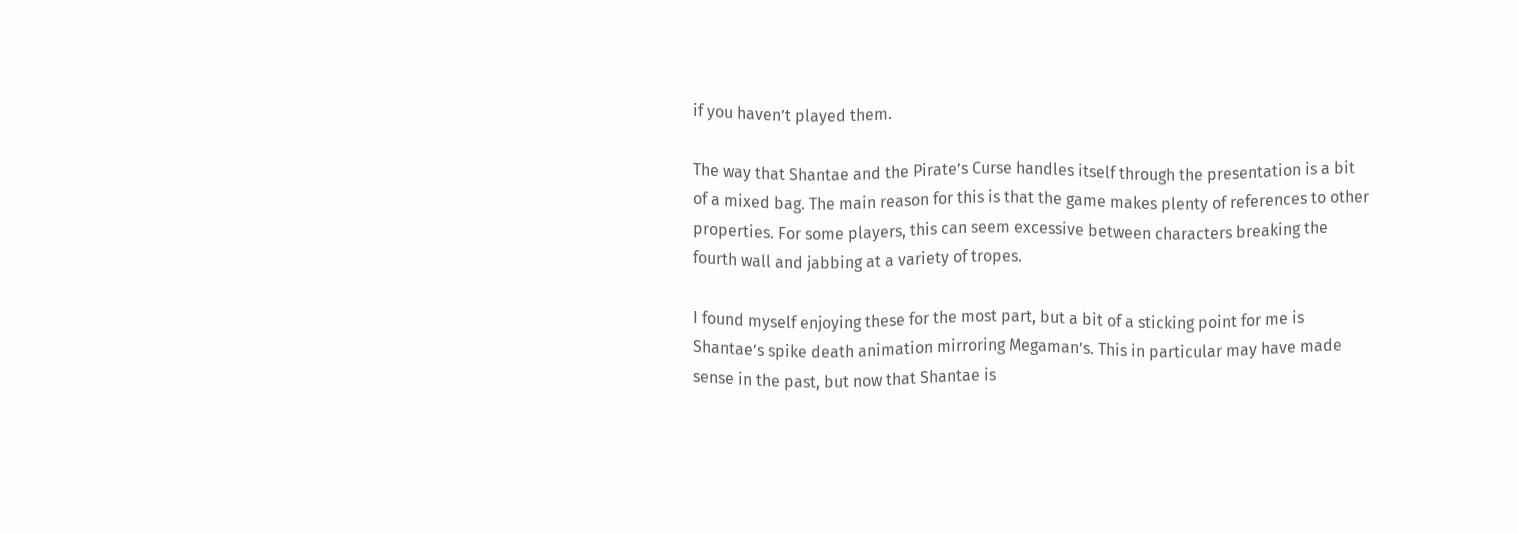if you haven’t played them.

The way that Shantae and the Pirate’s Curse handles itself through the presentation is a bit of a mixed bag. The main reason for this is that the game makes plenty of references to other properties. For some players, this can seem excessive between characters breaking the fourth wall and jabbing at a variety of tropes.

I found myself enjoying these for the most part, but a bit of a sticking point for me is Shantae’s spike death animation mirroring Megaman’s. This in particular may have made sense in the past, but now that Shantae is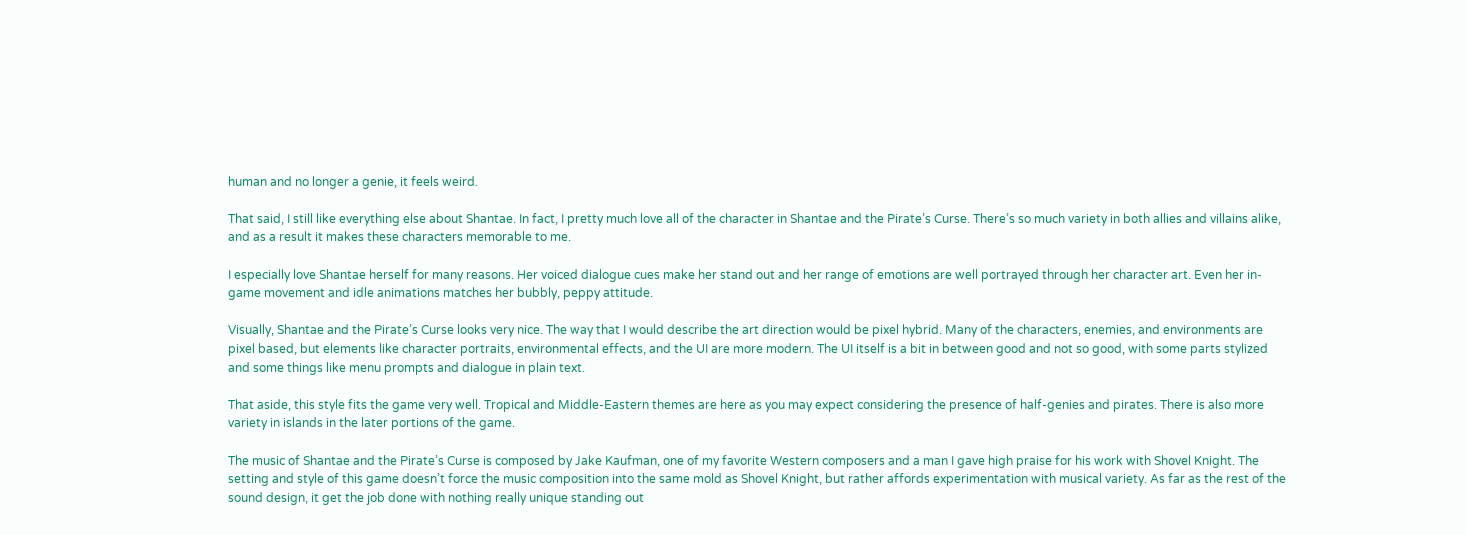human and no longer a genie, it feels weird.

That said, I still like everything else about Shantae. In fact, I pretty much love all of the character in Shantae and the Pirate’s Curse. There’s so much variety in both allies and villains alike, and as a result it makes these characters memorable to me.

I especially love Shantae herself for many reasons. Her voiced dialogue cues make her stand out and her range of emotions are well portrayed through her character art. Even her in-game movement and idle animations matches her bubbly, peppy attitude.

Visually, Shantae and the Pirate’s Curse looks very nice. The way that I would describe the art direction would be pixel hybrid. Many of the characters, enemies, and environments are pixel based, but elements like character portraits, environmental effects, and the UI are more modern. The UI itself is a bit in between good and not so good, with some parts stylized and some things like menu prompts and dialogue in plain text.

That aside, this style fits the game very well. Tropical and Middle-Eastern themes are here as you may expect considering the presence of half-genies and pirates. There is also more variety in islands in the later portions of the game.

The music of Shantae and the Pirate’s Curse is composed by Jake Kaufman, one of my favorite Western composers and a man I gave high praise for his work with Shovel Knight. The setting and style of this game doesn’t force the music composition into the same mold as Shovel Knight, but rather affords experimentation with musical variety. As far as the rest of the sound design, it get the job done with nothing really unique standing out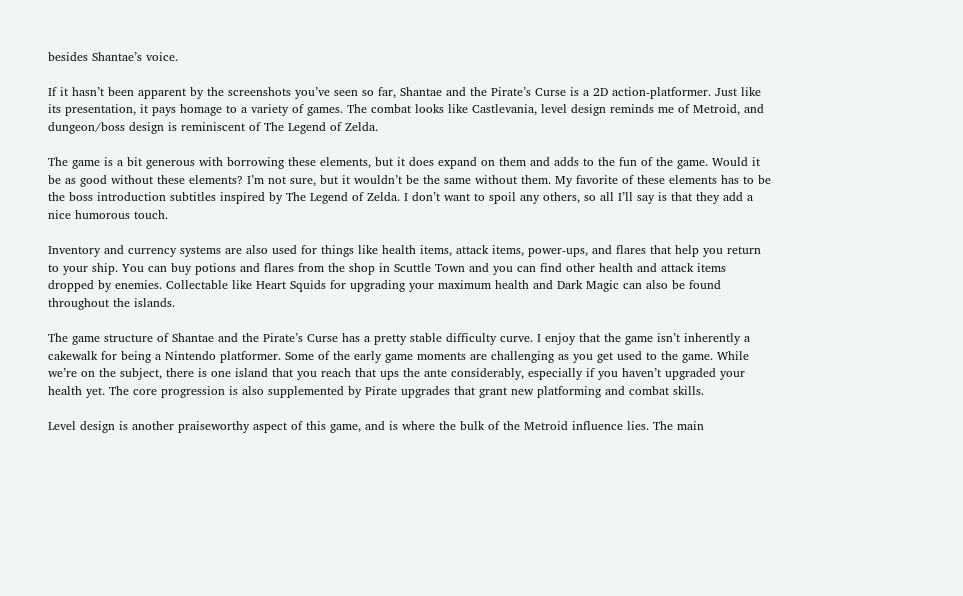besides Shantae’s voice.

If it hasn’t been apparent by the screenshots you’ve seen so far, Shantae and the Pirate’s Curse is a 2D action-platformer. Just like its presentation, it pays homage to a variety of games. The combat looks like Castlevania, level design reminds me of Metroid, and dungeon/boss design is reminiscent of The Legend of Zelda.

The game is a bit generous with borrowing these elements, but it does expand on them and adds to the fun of the game. Would it be as good without these elements? I’m not sure, but it wouldn’t be the same without them. My favorite of these elements has to be the boss introduction subtitles inspired by The Legend of Zelda. I don’t want to spoil any others, so all I’ll say is that they add a nice humorous touch.

Inventory and currency systems are also used for things like health items, attack items, power-ups, and flares that help you return to your ship. You can buy potions and flares from the shop in Scuttle Town and you can find other health and attack items dropped by enemies. Collectable like Heart Squids for upgrading your maximum health and Dark Magic can also be found throughout the islands.

The game structure of Shantae and the Pirate’s Curse has a pretty stable difficulty curve. I enjoy that the game isn’t inherently a cakewalk for being a Nintendo platformer. Some of the early game moments are challenging as you get used to the game. While we’re on the subject, there is one island that you reach that ups the ante considerably, especially if you haven’t upgraded your health yet. The core progression is also supplemented by Pirate upgrades that grant new platforming and combat skills.

Level design is another praiseworthy aspect of this game, and is where the bulk of the Metroid influence lies. The main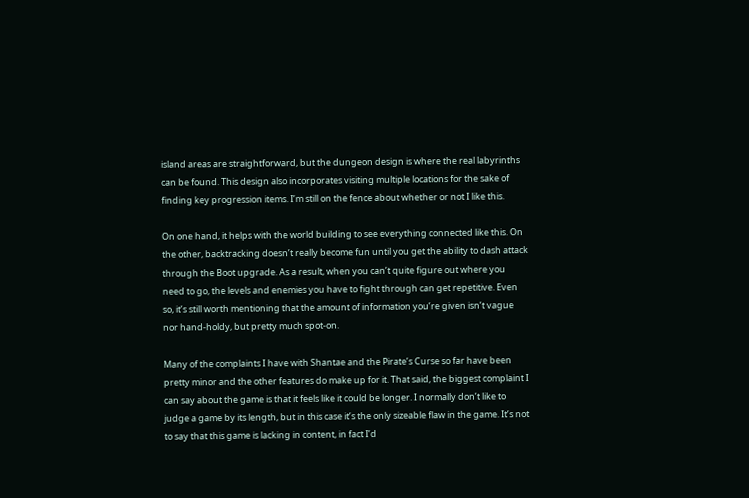island areas are straightforward, but the dungeon design is where the real labyrinths can be found. This design also incorporates visiting multiple locations for the sake of finding key progression items. I’m still on the fence about whether or not I like this.

On one hand, it helps with the world building to see everything connected like this. On the other, backtracking doesn’t really become fun until you get the ability to dash attack through the Boot upgrade. As a result, when you can’t quite figure out where you need to go, the levels and enemies you have to fight through can get repetitive. Even so, it’s still worth mentioning that the amount of information you’re given isn’t vague nor hand-holdy, but pretty much spot-on.

Many of the complaints I have with Shantae and the Pirate’s Curse so far have been pretty minor and the other features do make up for it. That said, the biggest complaint I can say about the game is that it feels like it could be longer. I normally don’t like to judge a game by its length, but in this case it’s the only sizeable flaw in the game. It’s not to say that this game is lacking in content, in fact I’d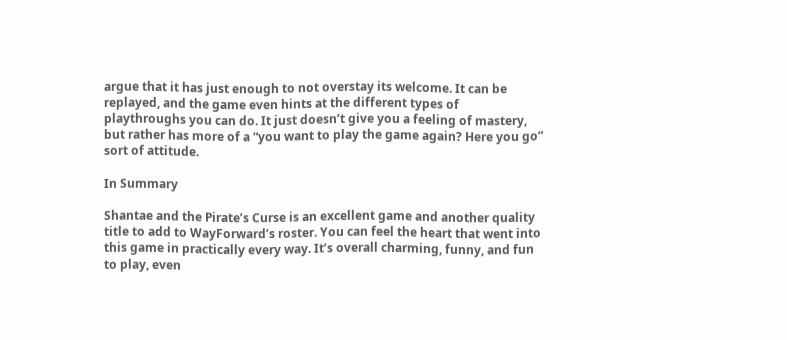argue that it has just enough to not overstay its welcome. It can be replayed, and the game even hints at the different types of playthroughs you can do. It just doesn’t give you a feeling of mastery, but rather has more of a “you want to play the game again? Here you go” sort of attitude.

In Summary

Shantae and the Pirate’s Curse is an excellent game and another quality title to add to WayForward’s roster. You can feel the heart that went into this game in practically every way. It’s overall charming, funny, and fun to play, even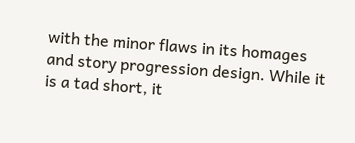with the minor flaws in its homages and story progression design. While it is a tad short, it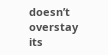doesn’t overstay its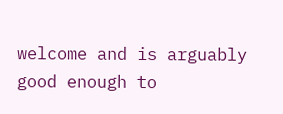welcome and is arguably good enough to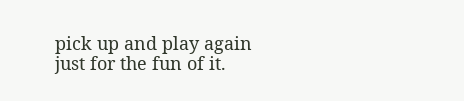pick up and play again just for the fun of it.